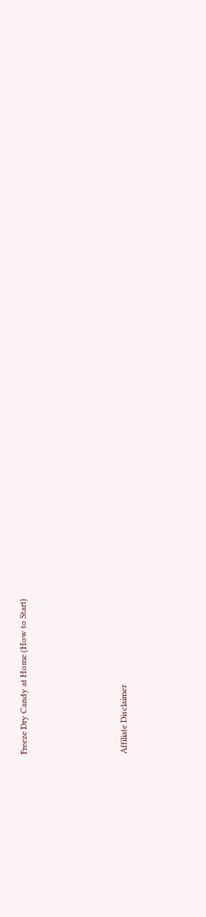Freeze Dry Candy at Home (How to Start)




Affiliate Disclaimer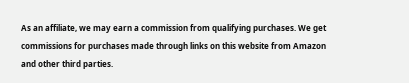As an affiliate, we may earn a commission from qualifying purchases. We get commissions for purchases made through links on this website from Amazon and other third parties.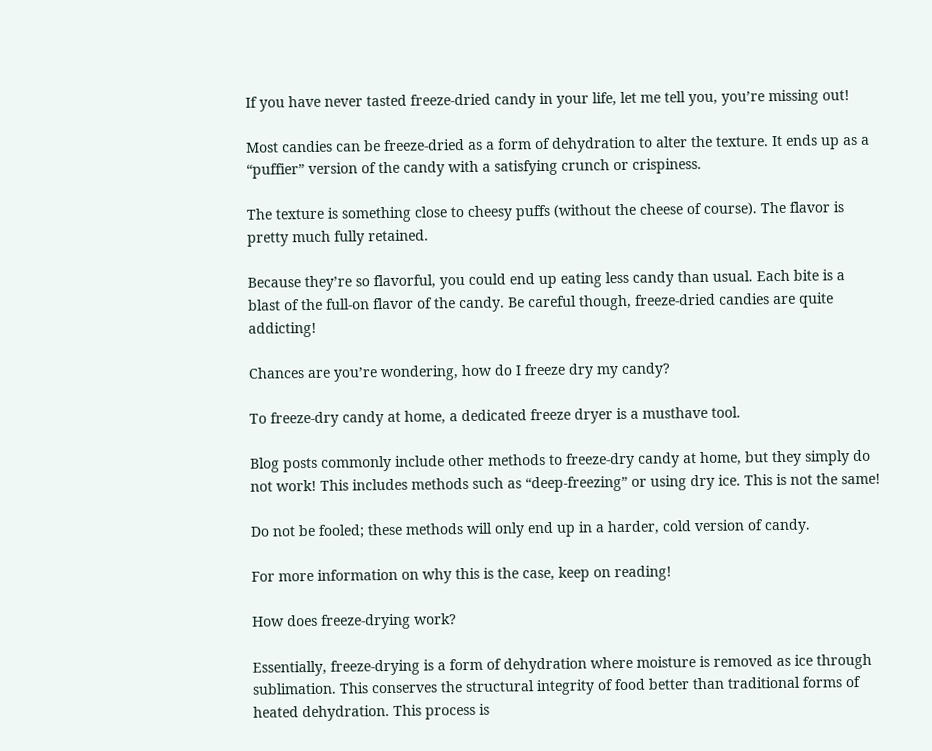If you have never tasted freeze-dried candy in your life, let me tell you, you’re missing out!

Most candies can be freeze-dried as a form of dehydration to alter the texture. It ends up as a “puffier” version of the candy with a satisfying crunch or crispiness.

The texture is something close to cheesy puffs (without the cheese of course). The flavor is pretty much fully retained.

Because they’re so flavorful, you could end up eating less candy than usual. Each bite is a blast of the full-on flavor of the candy. Be careful though, freeze-dried candies are quite addicting!

Chances are you’re wondering, how do I freeze dry my candy?

To freeze-dry candy at home, a dedicated freeze dryer is a musthave tool.

Blog posts commonly include other methods to freeze-dry candy at home, but they simply do not work! This includes methods such as “deep-freezing” or using dry ice. This is not the same!

Do not be fooled; these methods will only end up in a harder, cold version of candy.

For more information on why this is the case, keep on reading!

How does freeze-drying work?

Essentially, freeze-drying is a form of dehydration where moisture is removed as ice through sublimation. This conserves the structural integrity of food better than traditional forms of heated dehydration. This process is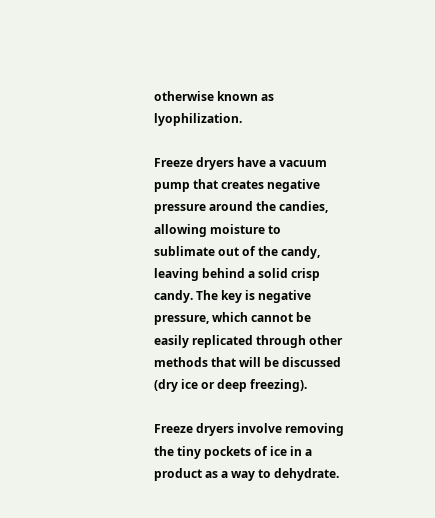otherwise known as lyophilization.

Freeze dryers have a vacuum pump that creates negative pressure around the candies, allowing moisture to sublimate out of the candy, leaving behind a solid crisp candy. The key is negative pressure, which cannot be easily replicated through other methods that will be discussed (dry ice or deep freezing).

Freeze dryers involve removing the tiny pockets of ice in a product as a way to dehydrate.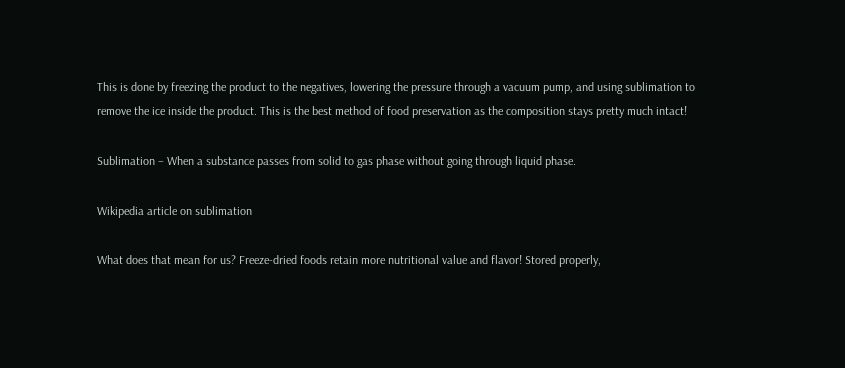This is done by freezing the product to the negatives, lowering the pressure through a vacuum pump, and using sublimation to remove the ice inside the product. This is the best method of food preservation as the composition stays pretty much intact!

Sublimation – When a substance passes from solid to gas phase without going through liquid phase.

Wikipedia article on sublimation

What does that mean for us? Freeze-dried foods retain more nutritional value and flavor! Stored properly,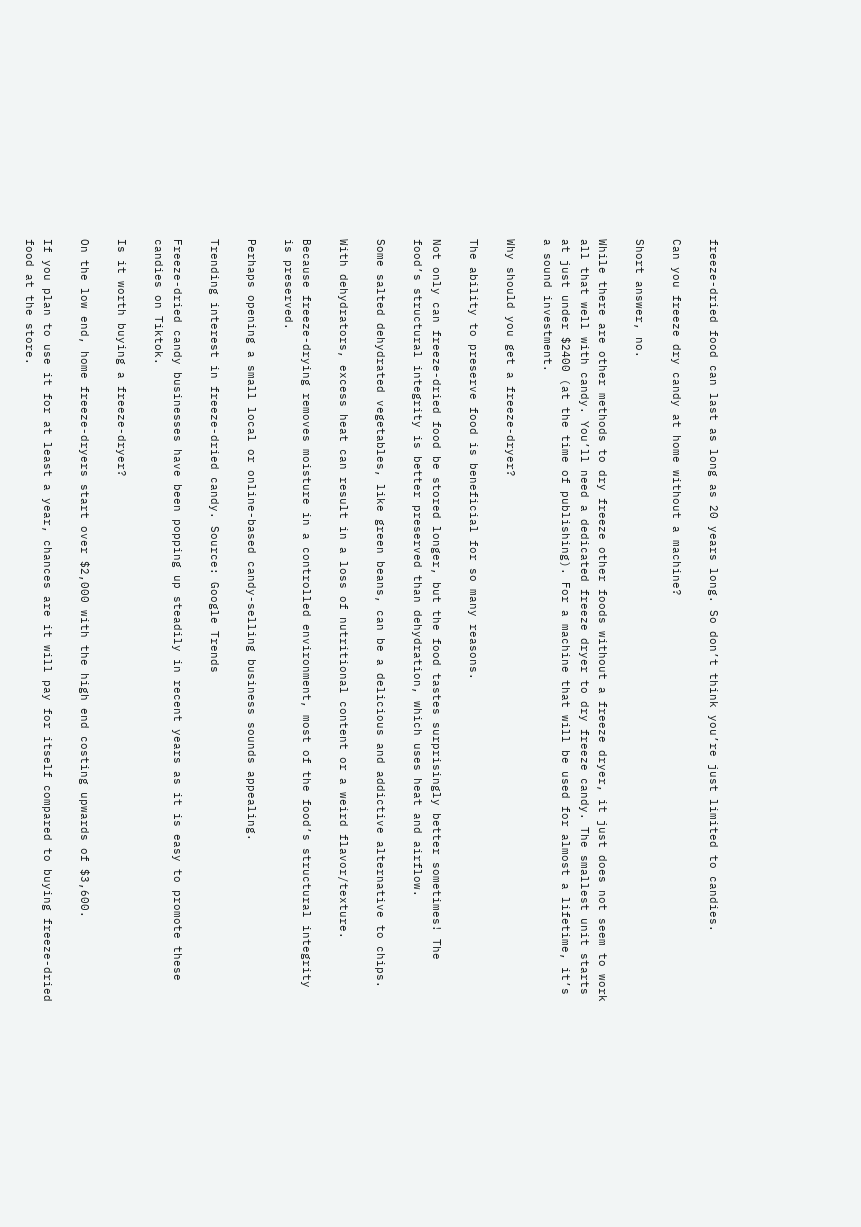freeze-dried food can last as long as 20 years long. So don’t think you’re just limited to candies.

Can you freeze dry candy at home without a machine?

Short answer, no.

While there are other methods to dry freeze other foods without a freeze dryer, it just does not seem to work all that well with candy. You’ll need a dedicated freeze dryer to dry freeze candy. The smallest unit starts at just under $2400 (at the time of publishing). For a machine that will be used for almost a lifetime, it’s a sound investment.

Why should you get a freeze-dryer?

The ability to preserve food is beneficial for so many reasons.

Not only can freeze-dried food be stored longer, but the food tastes surprisingly better sometimes! The food’s structural integrity is better preserved than dehydration, which uses heat and airflow.

Some salted dehydrated vegetables, like green beans, can be a delicious and addictive alternative to chips.

With dehydrators, excess heat can result in a loss of nutritional content or a weird flavor/texture.

Because freeze-drying removes moisture in a controlled environment, most of the food’s structural integrity is preserved.

Perhaps opening a small local or online-based candy-selling business sounds appealing.

Trending interest in freeze-dried candy. Source: Google Trends

Freeze-dried candy businesses have been popping up steadily in recent years as it is easy to promote these candies on Tiktok.

Is it worth buying a freeze-dryer?

On the low end, home freeze-dryers start over $2,000 with the high end costing upwards of $3,600.

If you plan to use it for at least a year, chances are it will pay for itself compared to buying freeze-dried food at the store.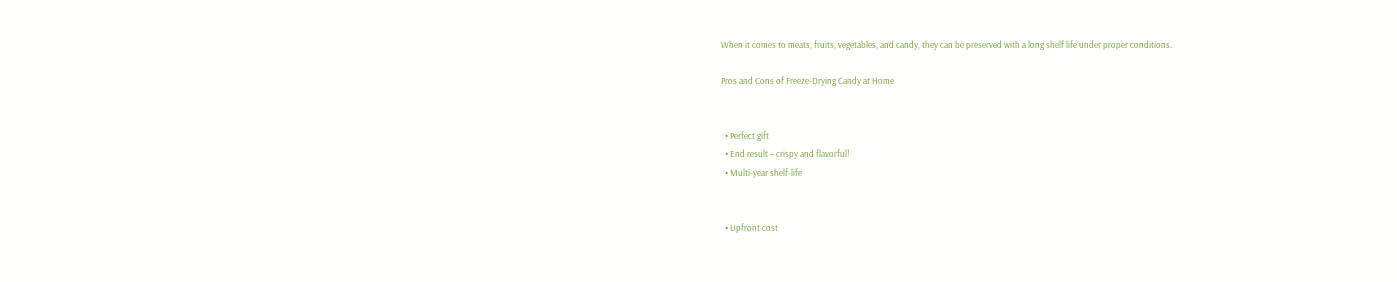When it comes to meats, fruits, vegetables, and candy, they can be preserved with a long shelf life under proper conditions.

Pros and Cons of Freeze-Drying Candy at Home


  • Perfect gift
  • End result – crispy and flavorful!
  • Multi-year shelf-life


  • Upfront cost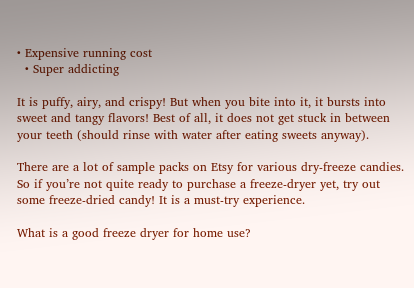• Expensive running cost
  • Super addicting

It is puffy, airy, and crispy! But when you bite into it, it bursts into sweet and tangy flavors! Best of all, it does not get stuck in between your teeth (should rinse with water after eating sweets anyway).

There are a lot of sample packs on Etsy for various dry-freeze candies. So if you’re not quite ready to purchase a freeze-dryer yet, try out some freeze-dried candy! It is a must-try experience.

What is a good freeze dryer for home use?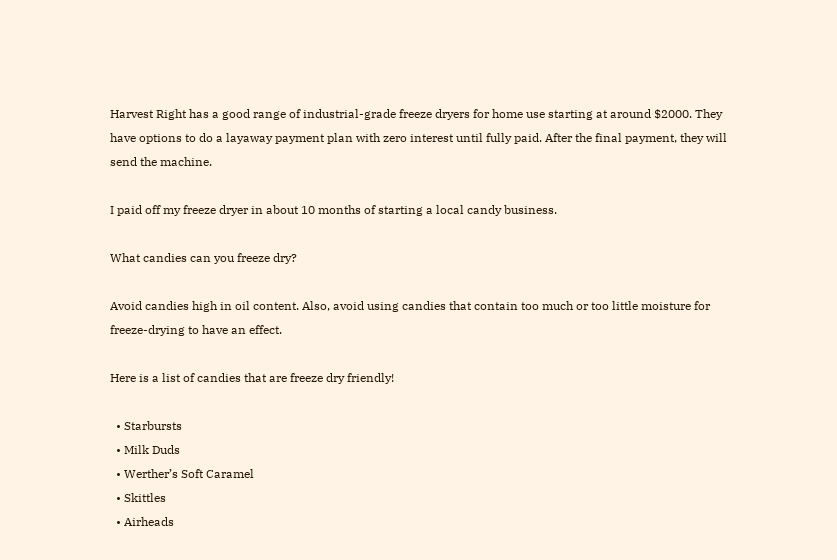Harvest Right has a good range of industrial-grade freeze dryers for home use starting at around $2000. They have options to do a layaway payment plan with zero interest until fully paid. After the final payment, they will send the machine.

I paid off my freeze dryer in about 10 months of starting a local candy business.

What candies can you freeze dry?

Avoid candies high in oil content. Also, avoid using candies that contain too much or too little moisture for freeze-drying to have an effect.

Here is a list of candies that are freeze dry friendly!

  • Starbursts
  • Milk Duds
  • Werther’s Soft Caramel
  • Skittles
  • Airheads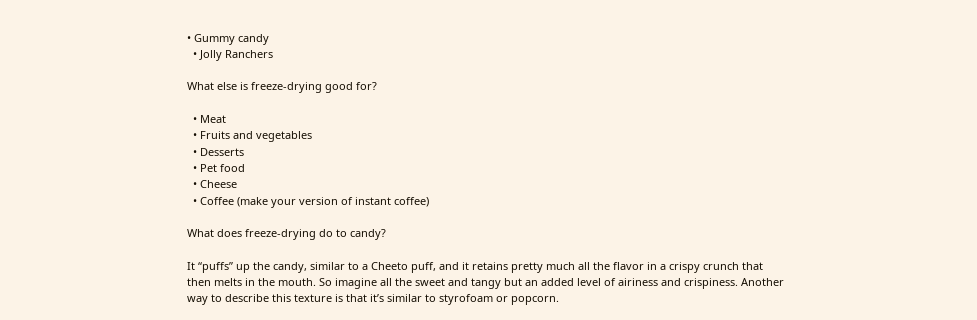• Gummy candy
  • Jolly Ranchers

What else is freeze-drying good for?

  • Meat
  • Fruits and vegetables
  • Desserts
  • Pet food
  • Cheese
  • Coffee (make your version of instant coffee)

What does freeze-drying do to candy?

It “puffs” up the candy, similar to a Cheeto puff, and it retains pretty much all the flavor in a crispy crunch that then melts in the mouth. So imagine all the sweet and tangy but an added level of airiness and crispiness. Another way to describe this texture is that it’s similar to styrofoam or popcorn.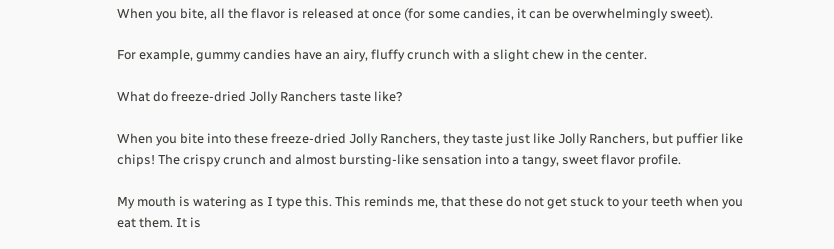When you bite, all the flavor is released at once (for some candies, it can be overwhelmingly sweet).

For example, gummy candies have an airy, fluffy crunch with a slight chew in the center.

What do freeze-dried Jolly Ranchers taste like?

When you bite into these freeze-dried Jolly Ranchers, they taste just like Jolly Ranchers, but puffier like chips! The crispy crunch and almost bursting-like sensation into a tangy, sweet flavor profile.

My mouth is watering as I type this. This reminds me, that these do not get stuck to your teeth when you eat them. It is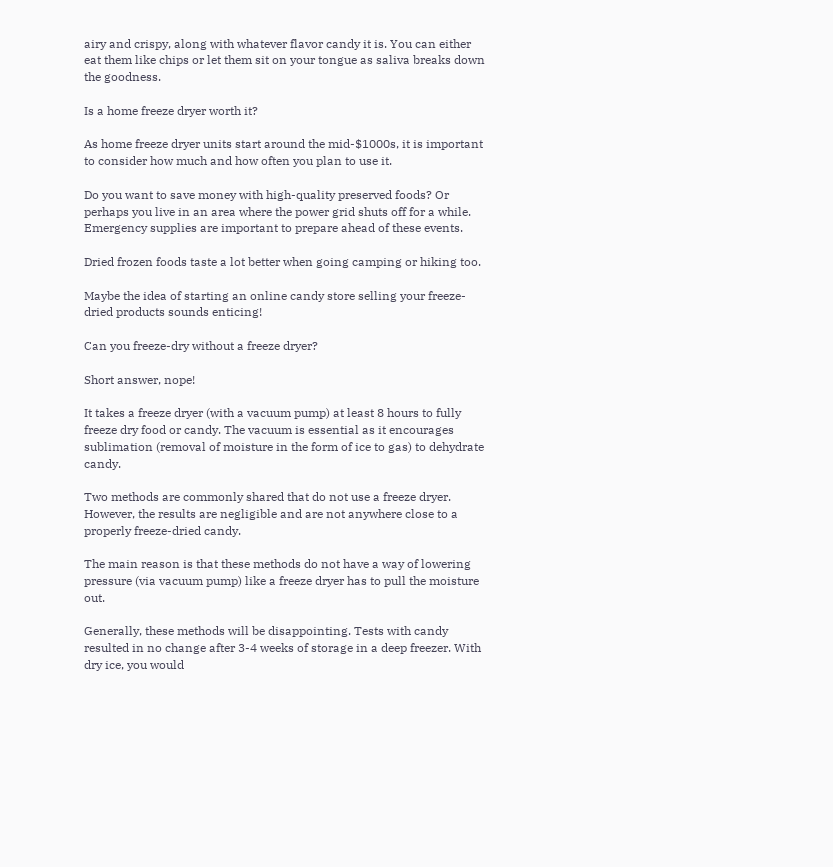airy and crispy, along with whatever flavor candy it is. You can either eat them like chips or let them sit on your tongue as saliva breaks down the goodness.

Is a home freeze dryer worth it?

As home freeze dryer units start around the mid-$1000s, it is important to consider how much and how often you plan to use it.

Do you want to save money with high-quality preserved foods? Or perhaps you live in an area where the power grid shuts off for a while. Emergency supplies are important to prepare ahead of these events.

Dried frozen foods taste a lot better when going camping or hiking too.

Maybe the idea of starting an online candy store selling your freeze-dried products sounds enticing!

Can you freeze-dry without a freeze dryer?

Short answer, nope!

It takes a freeze dryer (with a vacuum pump) at least 8 hours to fully freeze dry food or candy. The vacuum is essential as it encourages sublimation (removal of moisture in the form of ice to gas) to dehydrate candy.

Two methods are commonly shared that do not use a freeze dryer. However, the results are negligible and are not anywhere close to a properly freeze-dried candy.

The main reason is that these methods do not have a way of lowering pressure (via vacuum pump) like a freeze dryer has to pull the moisture out.

Generally, these methods will be disappointing. Tests with candy resulted in no change after 3-4 weeks of storage in a deep freezer. With dry ice, you would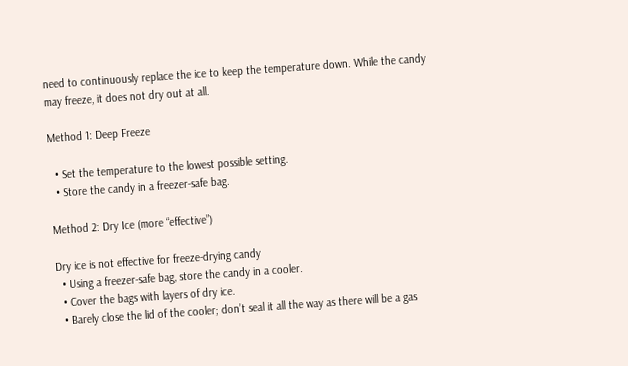need to continuously replace the ice to keep the temperature down. While the candy may freeze, it does not dry out at all.

Method 1: Deep Freeze

  • Set the temperature to the lowest possible setting.
  • Store the candy in a freezer-safe bag.

Method 2: Dry Ice (more “effective”)

Dry ice is not effective for freeze-drying candy
  • Using a freezer-safe bag, store the candy in a cooler.
  • Cover the bags with layers of dry ice.
  • Barely close the lid of the cooler; don’t seal it all the way as there will be a gas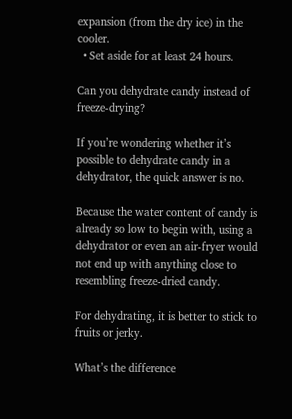expansion (from the dry ice) in the cooler.
  • Set aside for at least 24 hours.

Can you dehydrate candy instead of freeze-drying?

If you’re wondering whether it’s possible to dehydrate candy in a dehydrator, the quick answer is no.

Because the water content of candy is already so low to begin with, using a dehydrator or even an air-fryer would not end up with anything close to resembling freeze-dried candy.

For dehydrating, it is better to stick to fruits or jerky.

What’s the difference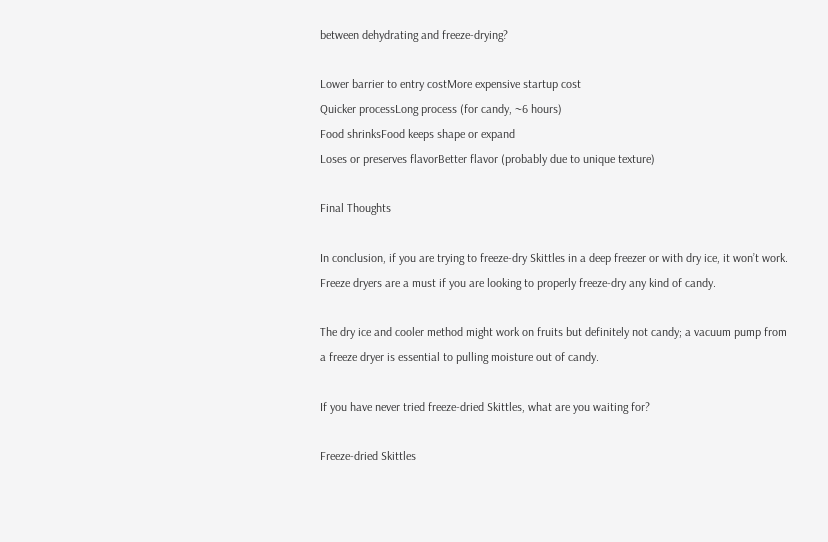between dehydrating and freeze-drying?

Lower barrier to entry costMore expensive startup cost
Quicker processLong process (for candy, ~6 hours)
Food shrinksFood keeps shape or expand
Loses or preserves flavorBetter flavor (probably due to unique texture)

Final Thoughts

In conclusion, if you are trying to freeze-dry Skittles in a deep freezer or with dry ice, it won’t work. Freeze dryers are a must if you are looking to properly freeze-dry any kind of candy.

The dry ice and cooler method might work on fruits but definitely not candy; a vacuum pump from a freeze dryer is essential to pulling moisture out of candy.

If you have never tried freeze-dried Skittles, what are you waiting for?

Freeze-dried Skittles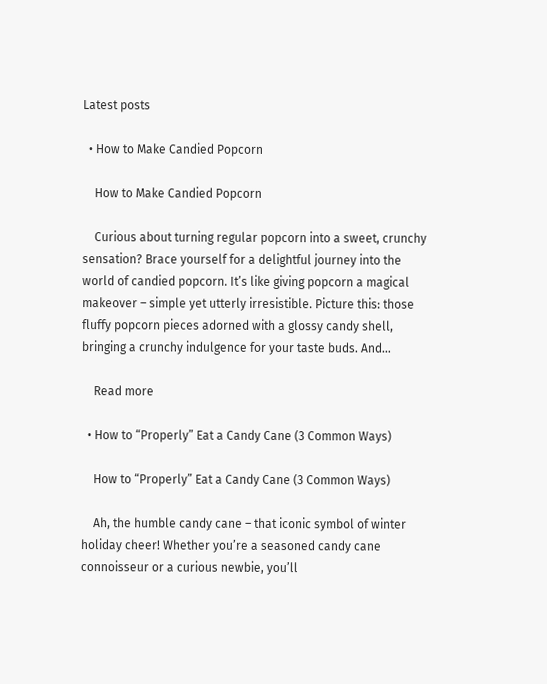Latest posts

  • How to Make Candied Popcorn

    How to Make Candied Popcorn

    Curious about turning regular popcorn into a sweet, crunchy sensation? Brace yourself for a delightful journey into the world of candied popcorn. It’s like giving popcorn a magical makeover – simple yet utterly irresistible. Picture this: those fluffy popcorn pieces adorned with a glossy candy shell, bringing a crunchy indulgence for your taste buds. And…

    Read more

  • How to “Properly” Eat a Candy Cane (3 Common Ways)

    How to “Properly” Eat a Candy Cane (3 Common Ways)

    Ah, the humble candy cane – that iconic symbol of winter holiday cheer! Whether you’re a seasoned candy cane connoisseur or a curious newbie, you’ll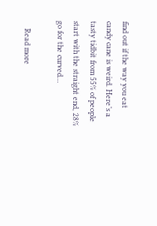find out if the way you eat candy cane is weird. Here’s a tasty tidbit from 55% of people start with the straight end, 28% go for the curved…

    Read more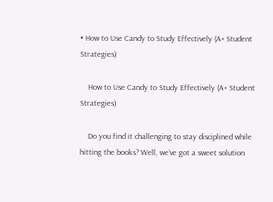• How to Use Candy to Study Effectively (A+ Student Strategies)

    How to Use Candy to Study Effectively (A+ Student Strategies)

    Do you find it challenging to stay disciplined while hitting the books? Well, we’ve got a sweet solution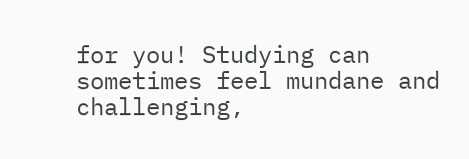for you! Studying can sometimes feel mundane and challenging,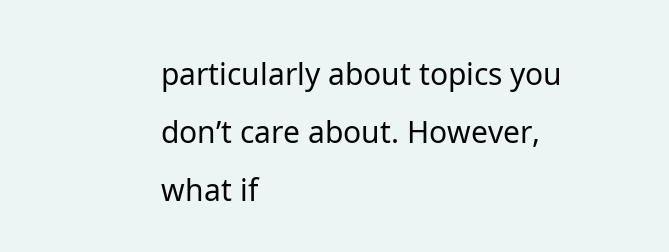particularly about topics you don’t care about. However, what if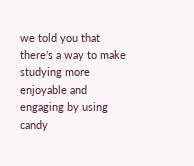we told you that there’s a way to make studying more enjoyable and engaging by using candy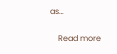as…

    Read more